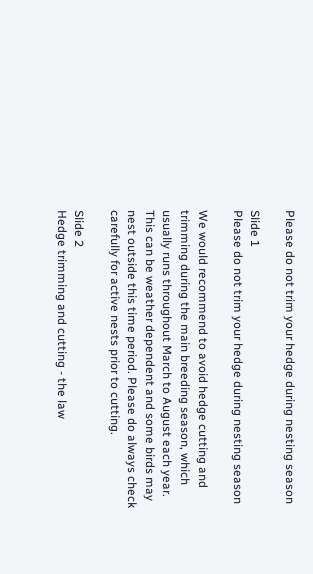Please do not trim your hedge during nesting season

Slide 1
Please do not trim your hedge during nesting season

We would recommend to avoid hedge cutting and trimming during the main breeding season, which usually runs throughout March to August each year. This can be weather dependent and some birds may nest outside this time period. Please do always check carefully for active nests prior to cutting.

Slide 2
Hedge trimming and cutting - the law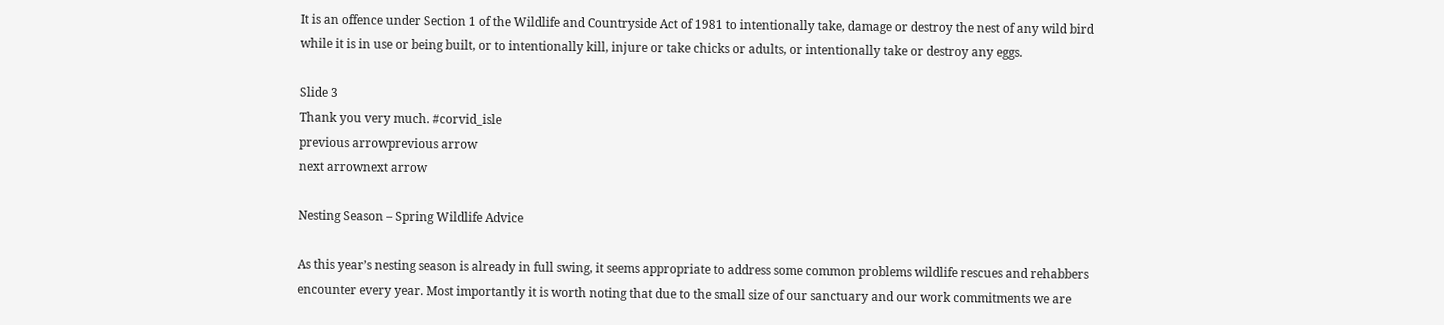It is an offence under Section 1 of the Wildlife and Countryside Act of 1981 to intentionally take, damage or destroy the nest of any wild bird while it is in use or being built, or to intentionally kill, injure or take chicks or adults, or intentionally take or destroy any eggs.

Slide 3
Thank you very much. #corvid_isle
previous arrowprevious arrow
next arrownext arrow

Nesting Season – Spring Wildlife Advice

As this year’s nesting season is already in full swing, it seems appropriate to address some common problems wildlife rescues and rehabbers encounter every year. Most importantly it is worth noting that due to the small size of our sanctuary and our work commitments we are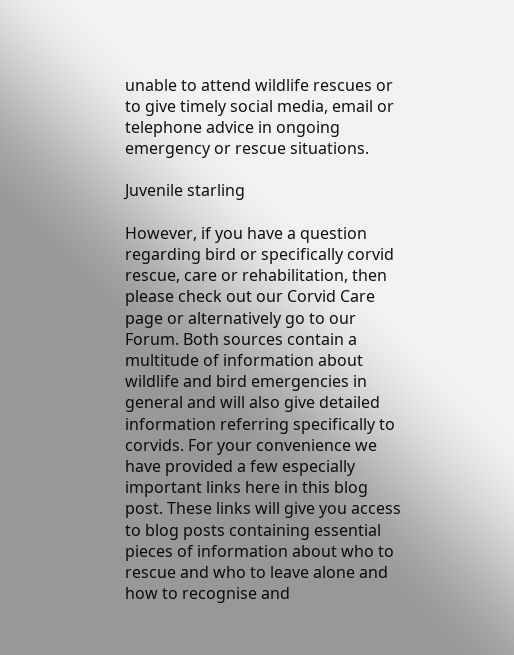unable to attend wildlife rescues or to give timely social media, email or telephone advice in ongoing emergency or rescue situations.

Juvenile starling

However, if you have a question regarding bird or specifically corvid rescue, care or rehabilitation, then please check out our Corvid Care page or alternatively go to our Forum. Both sources contain a multitude of information about wildlife and bird emergencies in general and will also give detailed information referring specifically to corvids. For your convenience we have provided a few especially important links here in this blog post. These links will give you access to blog posts containing essential pieces of information about who to rescue and who to leave alone and how to recognise and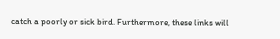catch a poorly or sick bird. Furthermore, these links will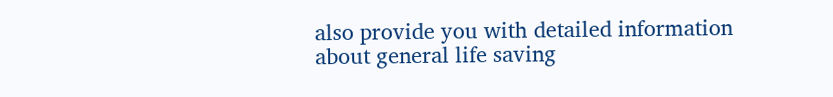also provide you with detailed information about general life saving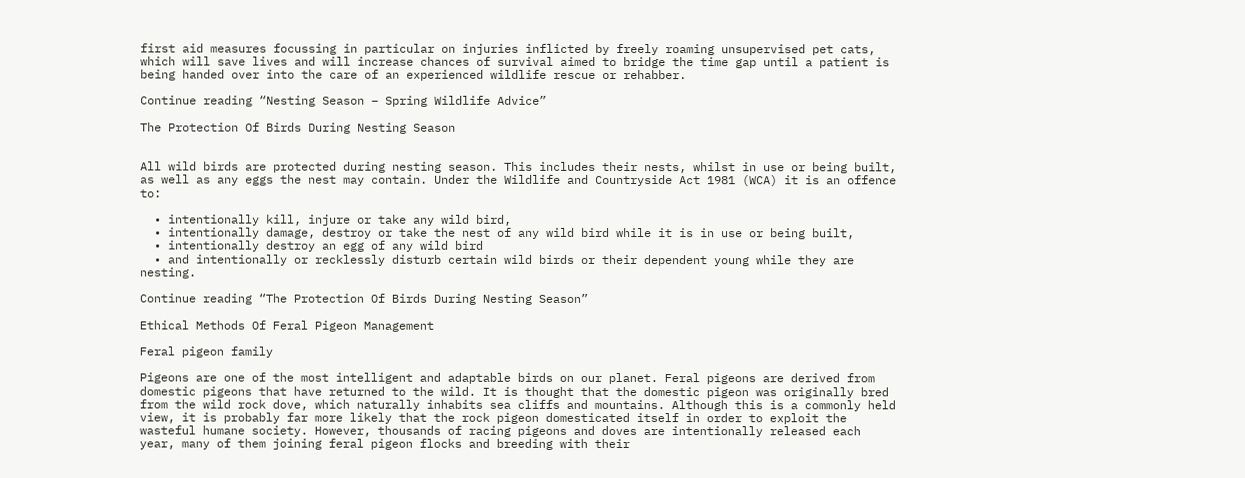first aid measures focussing in particular on injuries inflicted by freely roaming unsupervised pet cats, which will save lives and will increase chances of survival aimed to bridge the time gap until a patient is being handed over into the care of an experienced wildlife rescue or rehabber.

Continue reading “Nesting Season – Spring Wildlife Advice”

The Protection Of Birds During Nesting Season


All wild birds are protected during nesting season. This includes their nests, whilst in use or being built, as well as any eggs the nest may contain. Under the Wildlife and Countryside Act 1981 (WCA) it is an offence to:

  • intentionally kill, injure or take any wild bird,
  • intentionally damage, destroy or take the nest of any wild bird while it is in use or being built,
  • intentionally destroy an egg of any wild bird
  • and intentionally or recklessly disturb certain wild birds or their dependent young while they are nesting.

Continue reading “The Protection Of Birds During Nesting Season”

Ethical Methods Of Feral Pigeon Management

Feral pigeon family

Pigeons are one of the most intelligent and adaptable birds on our planet. Feral pigeons are derived from domestic pigeons that have returned to the wild. It is thought that the domestic pigeon was originally bred from the wild rock dove, which naturally inhabits sea cliffs and mountains. Although this is a commonly held view, it is probably far more likely that the rock pigeon domesticated itself in order to exploit the wasteful humane society. However, thousands of racing pigeons and doves are intentionally released each year, many of them joining feral pigeon flocks and breeding with their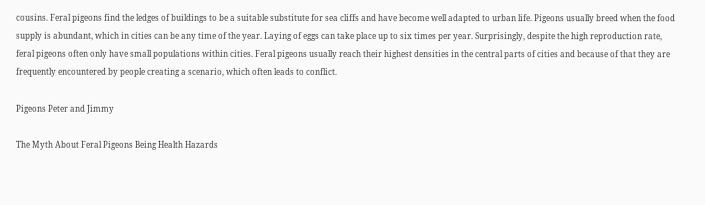cousins. Feral pigeons find the ledges of buildings to be a suitable substitute for sea cliffs and have become well adapted to urban life. Pigeons usually breed when the food supply is abundant, which in cities can be any time of the year. Laying of eggs can take place up to six times per year. Surprisingly, despite the high reproduction rate, feral pigeons often only have small populations within cities. Feral pigeons usually reach their highest densities in the central parts of cities and because of that they are frequently encountered by people creating a scenario, which often leads to conflict.

Pigeons Peter and Jimmy

The Myth About Feral Pigeons Being Health Hazards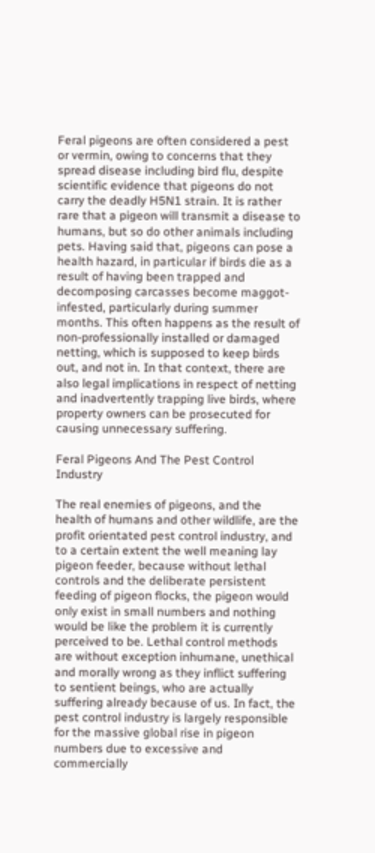Feral pigeons are often considered a pest or vermin, owing to concerns that they spread disease including bird flu, despite scientific evidence that pigeons do not carry the deadly H5N1 strain. It is rather rare that a pigeon will transmit a disease to humans, but so do other animals including pets. Having said that, pigeons can pose a health hazard, in particular if birds die as a result of having been trapped and decomposing carcasses become maggot-infested, particularly during summer months. This often happens as the result of non-professionally installed or damaged netting, which is supposed to keep birds out, and not in. In that context, there are also legal implications in respect of netting and inadvertently trapping live birds, where property owners can be prosecuted for causing unnecessary suffering.

Feral Pigeons And The Pest Control Industry

The real enemies of pigeons, and the health of humans and other wildlife, are the profit orientated pest control industry, and to a certain extent the well meaning lay pigeon feeder, because without lethal controls and the deliberate persistent feeding of pigeon flocks, the pigeon would only exist in small numbers and nothing would be like the problem it is currently perceived to be. Lethal control methods are without exception inhumane, unethical and morally wrong as they inflict suffering to sentient beings, who are actually suffering already because of us. In fact, the pest control industry is largely responsible for the massive global rise in pigeon numbers due to excessive and commercially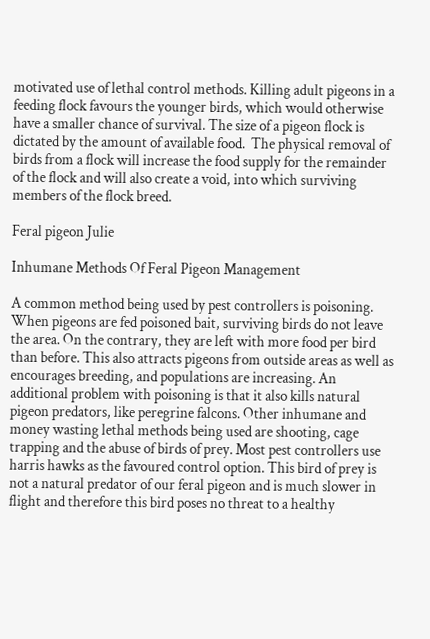motivated use of lethal control methods. Killing adult pigeons in a feeding flock favours the younger birds, which would otherwise have a smaller chance of survival. The size of a pigeon flock is dictated by the amount of available food.  The physical removal of birds from a flock will increase the food supply for the remainder of the flock and will also create a void, into which surviving members of the flock breed.

Feral pigeon Julie

Inhumane Methods Of Feral Pigeon Management

A common method being used by pest controllers is poisoning. When pigeons are fed poisoned bait, surviving birds do not leave the area. On the contrary, they are left with more food per bird than before. This also attracts pigeons from outside areas as well as encourages breeding, and populations are increasing. An additional problem with poisoning is that it also kills natural pigeon predators, like peregrine falcons. Other inhumane and money wasting lethal methods being used are shooting, cage trapping and the abuse of birds of prey. Most pest controllers use harris hawks as the favoured control option. This bird of prey is not a natural predator of our feral pigeon and is much slower in flight and therefore this bird poses no threat to a healthy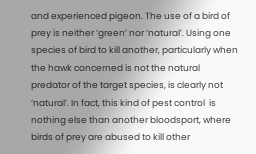and experienced pigeon. The use of a bird of prey is neither ‘green’ nor ‘natural’. Using one species of bird to kill another, particularly when the hawk concerned is not the natural predator of the target species, is clearly not ‘natural’. In fact, this kind of pest control  is nothing else than another bloodsport, where birds of prey are abused to kill other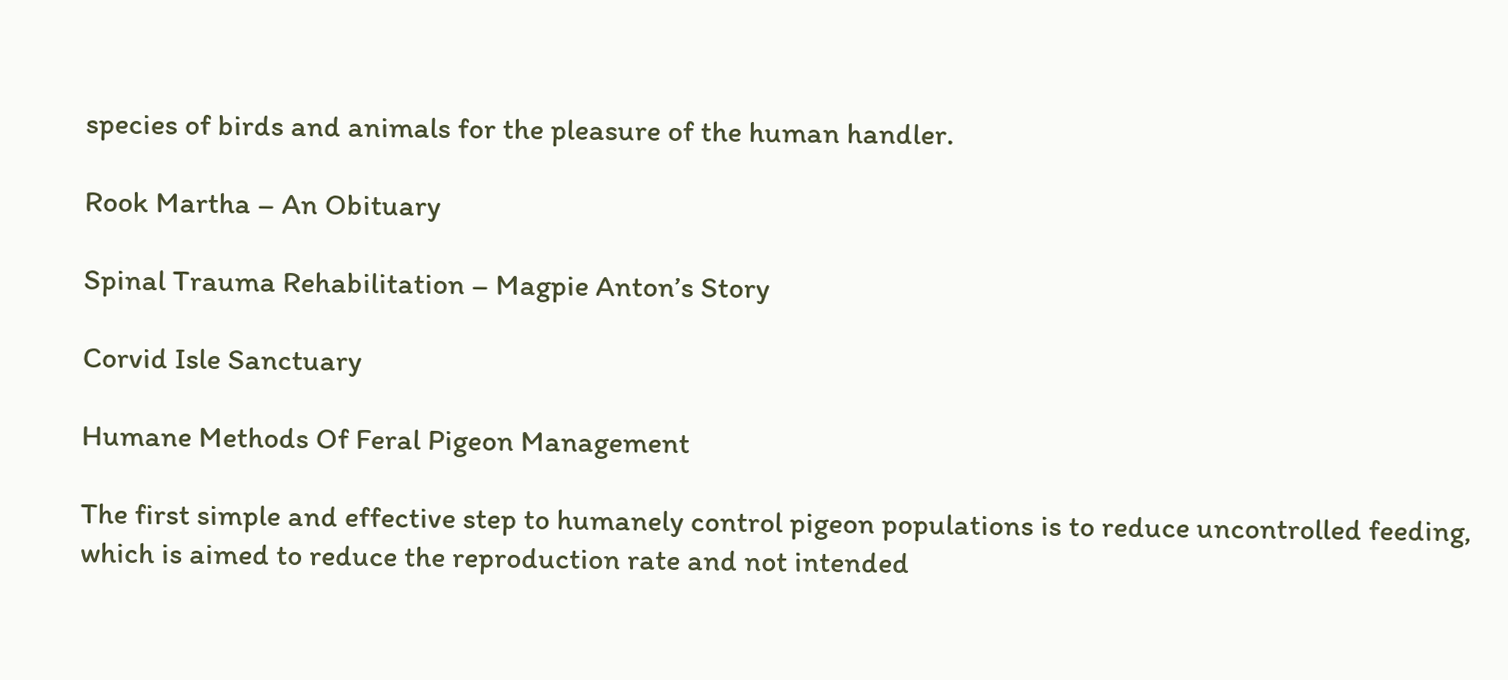species of birds and animals for the pleasure of the human handler.

Rook Martha – An Obituary

Spinal Trauma Rehabilitation – Magpie Anton’s Story

Corvid Isle Sanctuary

Humane Methods Of Feral Pigeon Management

The first simple and effective step to humanely control pigeon populations is to reduce uncontrolled feeding, which is aimed to reduce the reproduction rate and not intended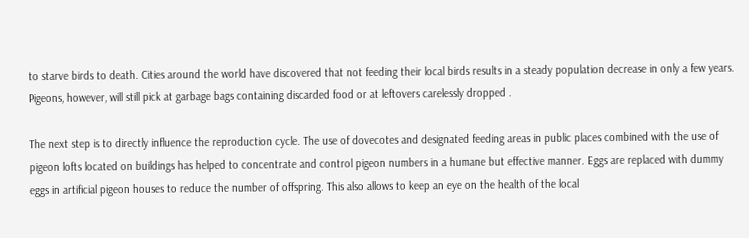to starve birds to death. Cities around the world have discovered that not feeding their local birds results in a steady population decrease in only a few years. Pigeons, however, will still pick at garbage bags containing discarded food or at leftovers carelessly dropped .

The next step is to directly influence the reproduction cycle. The use of dovecotes and designated feeding areas in public places combined with the use of pigeon lofts located on buildings has helped to concentrate and control pigeon numbers in a humane but effective manner. Eggs are replaced with dummy eggs in artificial pigeon houses to reduce the number of offspring. This also allows to keep an eye on the health of the local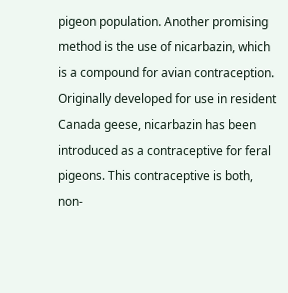pigeon population. Another promising method is the use of nicarbazin, which is a compound for avian contraception. Originally developed for use in resident Canada geese, nicarbazin has been introduced as a contraceptive for feral pigeons. This contraceptive is both, non-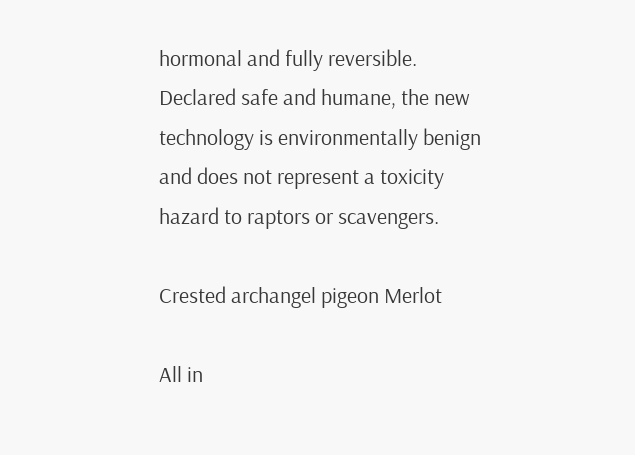hormonal and fully reversible. Declared safe and humane, the new technology is environmentally benign and does not represent a toxicity hazard to raptors or scavengers.

Crested archangel pigeon Merlot

All in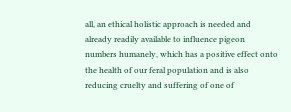all, an ethical holistic approach is needed and already readily available to influence pigeon numbers humanely, which has a positive effect onto the health of our feral population and is also reducing cruelty and suffering of one of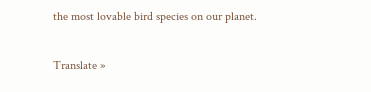the most lovable bird species on our planet.


Translate »